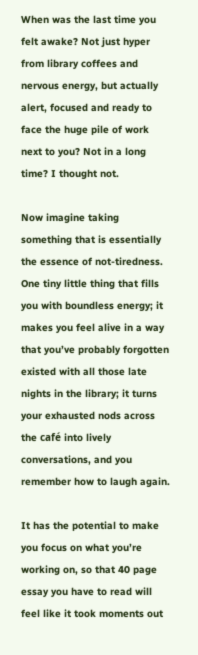When was the last time you felt awake? Not just hyper from library coffees and nervous energy, but actually alert, focused and ready to face the huge pile of work next to you? Not in a long time? I thought not.

Now imagine taking something that is essentially the essence of not-tiredness. One tiny little thing that fills you with boundless energy; it makes you feel alive in a way that you’ve probably forgotten existed with all those late nights in the library; it turns your exhausted nods across the café into lively conversations, and you remember how to laugh again.

It has the potential to make you focus on what you’re working on, so that 40 page essay you have to read will feel like it took moments out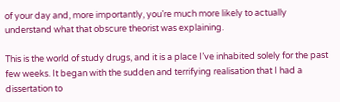of your day and, more importantly, you’re much more likely to actually understand what that obscure theorist was explaining.

This is the world of study drugs, and it is a place I’ve inhabited solely for the past few weeks. It began with the sudden and terrifying realisation that I had a dissertation to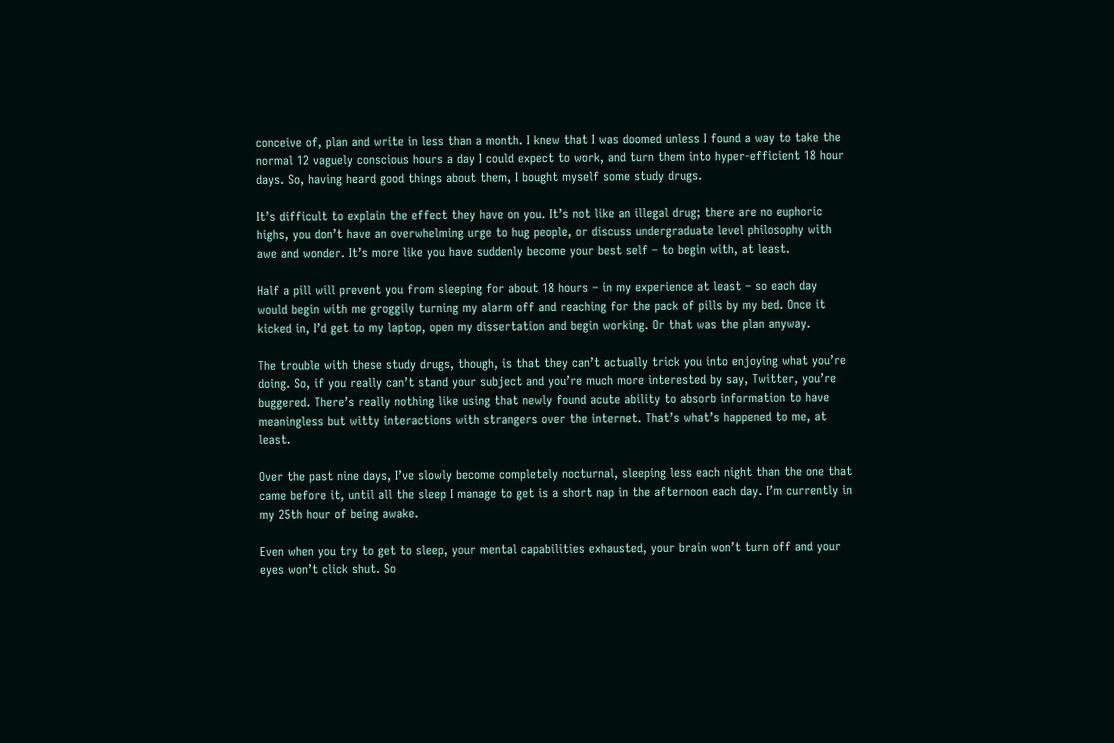conceive of, plan and write in less than a month. I knew that I was doomed unless I found a way to take the normal 12 vaguely conscious hours a day I could expect to work, and turn them into hyper-efficient 18 hour days. So, having heard good things about them, I bought myself some study drugs.

It’s difficult to explain the effect they have on you. It’s not like an illegal drug; there are no euphoric highs, you don’t have an overwhelming urge to hug people, or discuss undergraduate level philosophy with awe and wonder. It’s more like you have suddenly become your best self – to begin with, at least.

Half a pill will prevent you from sleeping for about 18 hours – in my experience at least – so each day would begin with me groggily turning my alarm off and reaching for the pack of pills by my bed. Once it kicked in, I’d get to my laptop, open my dissertation and begin working. Or that was the plan anyway.

The trouble with these study drugs, though, is that they can’t actually trick you into enjoying what you’re doing. So, if you really can’t stand your subject and you’re much more interested by say, Twitter, you’re buggered. There’s really nothing like using that newly found acute ability to absorb information to have meaningless but witty interactions with strangers over the internet. That’s what’s happened to me, at least.

Over the past nine days, I’ve slowly become completely nocturnal, sleeping less each night than the one that came before it, until all the sleep I manage to get is a short nap in the afternoon each day. I’m currently in my 25th hour of being awake.

Even when you try to get to sleep, your mental capabilities exhausted, your brain won’t turn off and your eyes won’t click shut. So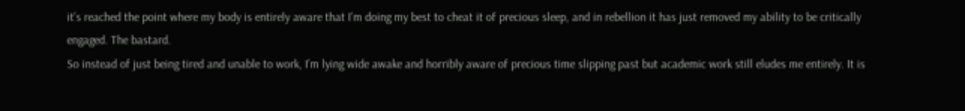it’s reached the point where my body is entirely aware that I’m doing my best to cheat it of precious sleep, and in rebellion it has just removed my ability to be critically engaged. The bastard.
So instead of just being tired and unable to work, I’m lying wide awake and horribly aware of precious time slipping past but academic work still eludes me entirely. It is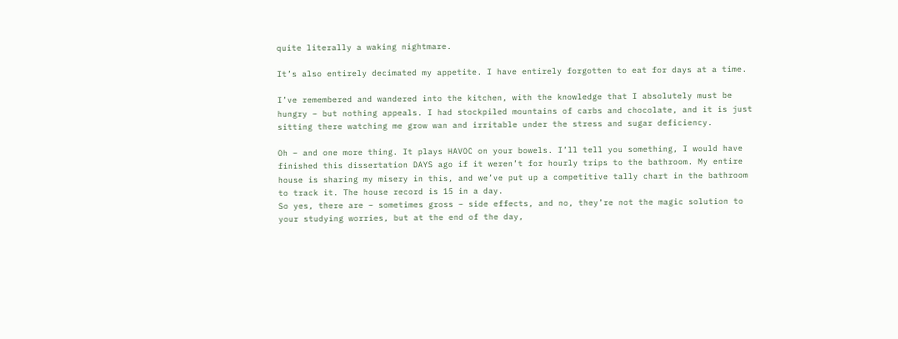quite literally a waking nightmare.

It’s also entirely decimated my appetite. I have entirely forgotten to eat for days at a time.

I’ve remembered and wandered into the kitchen, with the knowledge that I absolutely must be hungry – but nothing appeals. I had stockpiled mountains of carbs and chocolate, and it is just sitting there watching me grow wan and irritable under the stress and sugar deficiency.

Oh – and one more thing. It plays HAVOC on your bowels. I’ll tell you something, I would have finished this dissertation DAYS ago if it weren’t for hourly trips to the bathroom. My entire house is sharing my misery in this, and we’ve put up a competitive tally chart in the bathroom to track it. The house record is 15 in a day.
So yes, there are – sometimes gross – side effects, and no, they’re not the magic solution to your studying worries, but at the end of the day,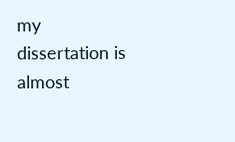my dissertation is almost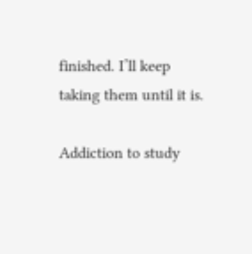finished. I’ll keep taking them until it is.

Addiction to study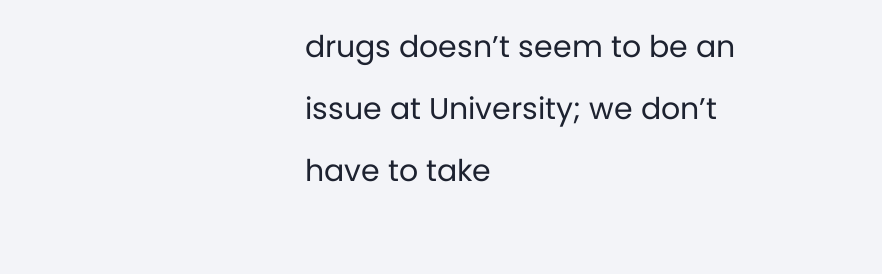drugs doesn’t seem to be an issue at University; we don’t have to take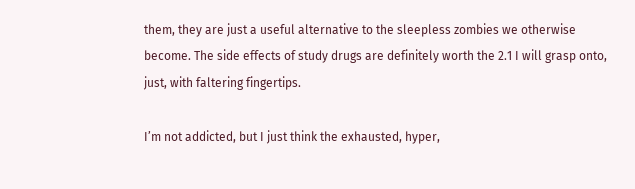them, they are just a useful alternative to the sleepless zombies we otherwise become. The side effects of study drugs are definitely worth the 2.1 I will grasp onto, just, with faltering fingertips.

I’m not addicted, but I just think the exhausted, hyper,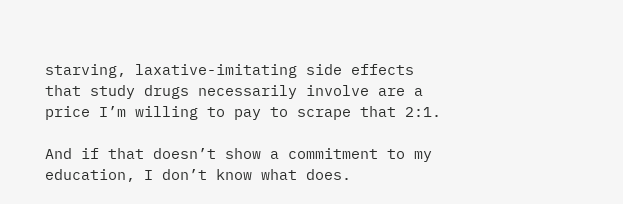starving, laxative-imitating side effects that study drugs necessarily involve are a price I’m willing to pay to scrape that 2:1.

And if that doesn’t show a commitment to my education, I don’t know what does.